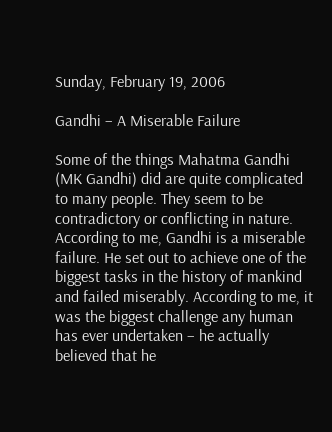Sunday, February 19, 2006

Gandhi – A Miserable Failure

Some of the things Mahatma Gandhi (MK Gandhi) did are quite complicated to many people. They seem to be contradictory or conflicting in nature. According to me, Gandhi is a miserable failure. He set out to achieve one of the biggest tasks in the history of mankind and failed miserably. According to me, it was the biggest challenge any human has ever undertaken – he actually believed that he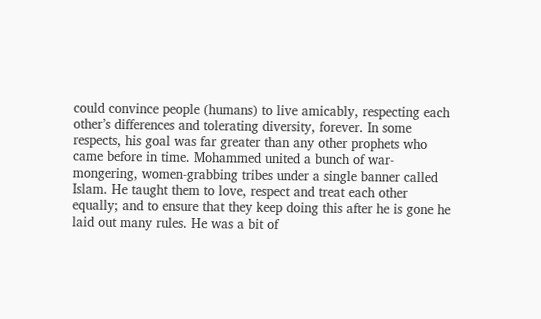could convince people (humans) to live amicably, respecting each other’s differences and tolerating diversity, forever. In some respects, his goal was far greater than any other prophets who came before in time. Mohammed united a bunch of war-mongering, women-grabbing tribes under a single banner called Islam. He taught them to love, respect and treat each other equally; and to ensure that they keep doing this after he is gone he laid out many rules. He was a bit of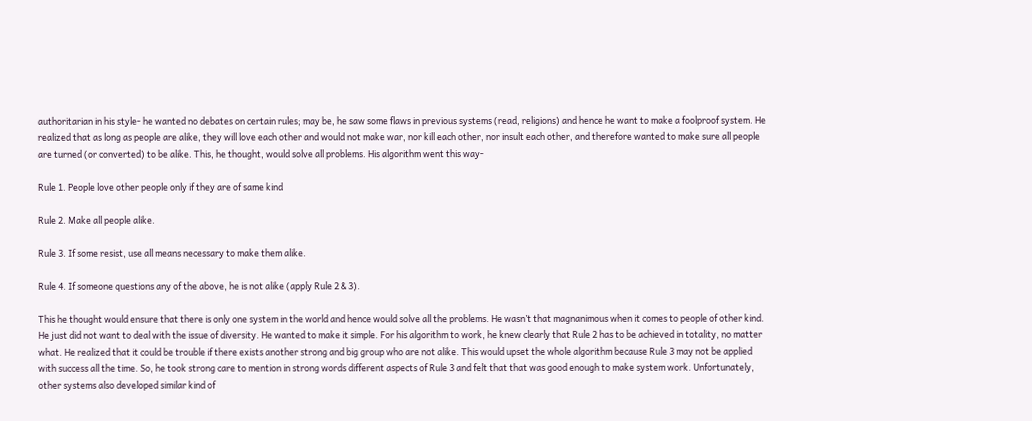authoritarian in his style- he wanted no debates on certain rules; may be, he saw some flaws in previous systems (read, religions) and hence he want to make a foolproof system. He realized that as long as people are alike, they will love each other and would not make war, nor kill each other, nor insult each other, and therefore wanted to make sure all people are turned (or converted) to be alike. This, he thought, would solve all problems. His algorithm went this way-

Rule 1. People love other people only if they are of same kind

Rule 2. Make all people alike.

Rule 3. If some resist, use all means necessary to make them alike.

Rule 4. If someone questions any of the above, he is not alike (apply Rule 2 & 3).

This he thought would ensure that there is only one system in the world and hence would solve all the problems. He wasn’t that magnanimous when it comes to people of other kind. He just did not want to deal with the issue of diversity. He wanted to make it simple. For his algorithm to work, he knew clearly that Rule 2 has to be achieved in totality, no matter what. He realized that it could be trouble if there exists another strong and big group who are not alike. This would upset the whole algorithm because Rule 3 may not be applied with success all the time. So, he took strong care to mention in strong words different aspects of Rule 3 and felt that that was good enough to make system work. Unfortunately, other systems also developed similar kind of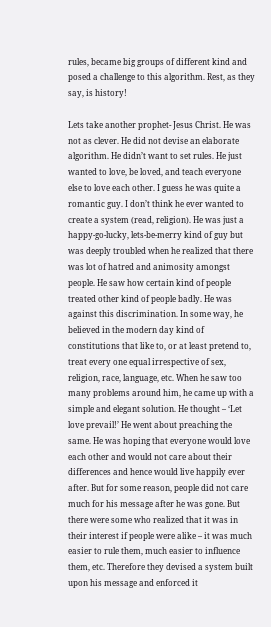rules, became big groups of different kind and posed a challenge to this algorithm. Rest, as they say, is history!

Lets take another prophet- Jesus Christ. He was not as clever. He did not devise an elaborate algorithm. He didn’t want to set rules. He just wanted to love, be loved, and teach everyone else to love each other. I guess he was quite a romantic guy. I don’t think he ever wanted to create a system (read, religion). He was just a happy-go-lucky, lets-be-merry kind of guy but was deeply troubled when he realized that there was lot of hatred and animosity amongst people. He saw how certain kind of people treated other kind of people badly. He was against this discrimination. In some way, he believed in the modern day kind of constitutions that like to, or at least pretend to, treat every one equal irrespective of sex, religion, race, language, etc. When he saw too many problems around him, he came up with a simple and elegant solution. He thought – ‘Let love prevail!’ He went about preaching the same. He was hoping that everyone would love each other and would not care about their differences and hence would live happily ever after. But for some reason, people did not care much for his message after he was gone. But there were some who realized that it was in their interest if people were alike – it was much easier to rule them, much easier to influence them, etc. Therefore they devised a system built upon his message and enforced it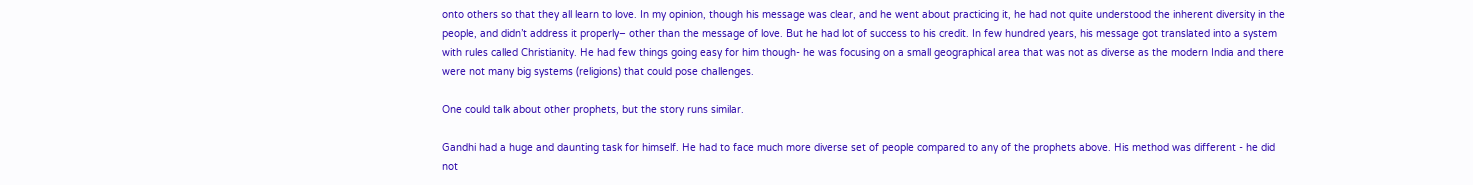onto others so that they all learn to love. In my opinion, though his message was clear, and he went about practicing it, he had not quite understood the inherent diversity in the people, and didn’t address it properly– other than the message of love. But he had lot of success to his credit. In few hundred years, his message got translated into a system with rules called Christianity. He had few things going easy for him though- he was focusing on a small geographical area that was not as diverse as the modern India and there were not many big systems (religions) that could pose challenges.

One could talk about other prophets, but the story runs similar.

Gandhi had a huge and daunting task for himself. He had to face much more diverse set of people compared to any of the prophets above. His method was different - he did not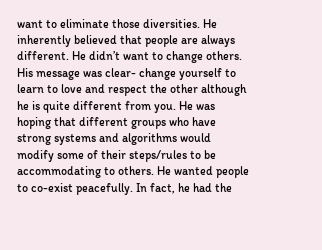want to eliminate those diversities. He inherently believed that people are always different. He didn’t want to change others. His message was clear- change yourself to learn to love and respect the other although he is quite different from you. He was hoping that different groups who have strong systems and algorithms would modify some of their steps/rules to be accommodating to others. He wanted people to co-exist peacefully. In fact, he had the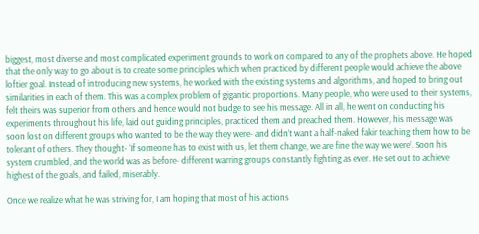biggest, most diverse and most complicated experiment grounds to work on compared to any of the prophets above. He hoped that the only way to go about is to create some principles which when practiced by different people would achieve the above loftier goal. Instead of introducing new systems, he worked with the existing systems and algorithms, and hoped to bring out similarities in each of them. This was a complex problem of gigantic proportions. Many people, who were used to their systems, felt theirs was superior from others and hence would not budge to see his message. All in all, he went on conducting his experiments throughout his life, laid out guiding principles, practiced them and preached them. However, his message was soon lost on different groups who wanted to be the way they were- and didn’t want a half-naked fakir teaching them how to be tolerant of others. They thought- ‘If someone has to exist with us, let them change, we are fine the way we were’. Soon his system crumbled, and the world was as before- different warring groups constantly fighting as ever. He set out to achieve highest of the goals, and failed, miserably.

Once we realize what he was striving for, I am hoping that most of his actions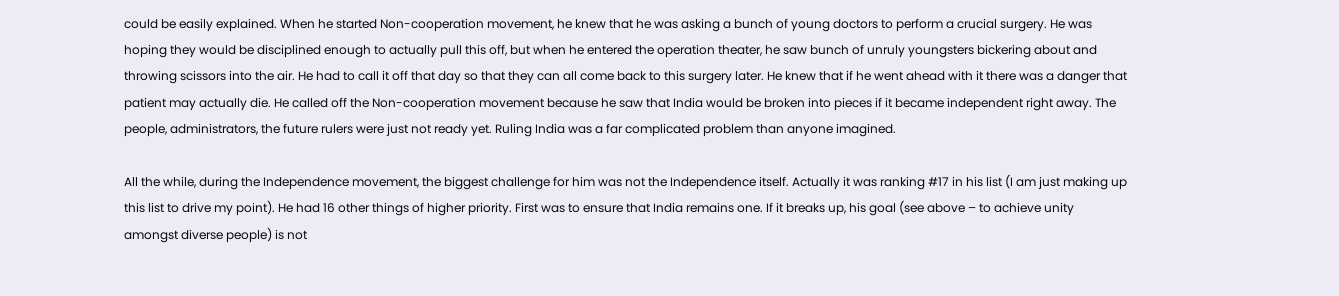could be easily explained. When he started Non-cooperation movement, he knew that he was asking a bunch of young doctors to perform a crucial surgery. He was hoping they would be disciplined enough to actually pull this off, but when he entered the operation theater, he saw bunch of unruly youngsters bickering about and throwing scissors into the air. He had to call it off that day so that they can all come back to this surgery later. He knew that if he went ahead with it there was a danger that patient may actually die. He called off the Non-cooperation movement because he saw that India would be broken into pieces if it became independent right away. The people, administrators, the future rulers were just not ready yet. Ruling India was a far complicated problem than anyone imagined.

All the while, during the Independence movement, the biggest challenge for him was not the Independence itself. Actually it was ranking #17 in his list (I am just making up this list to drive my point). He had 16 other things of higher priority. First was to ensure that India remains one. If it breaks up, his goal (see above – to achieve unity amongst diverse people) is not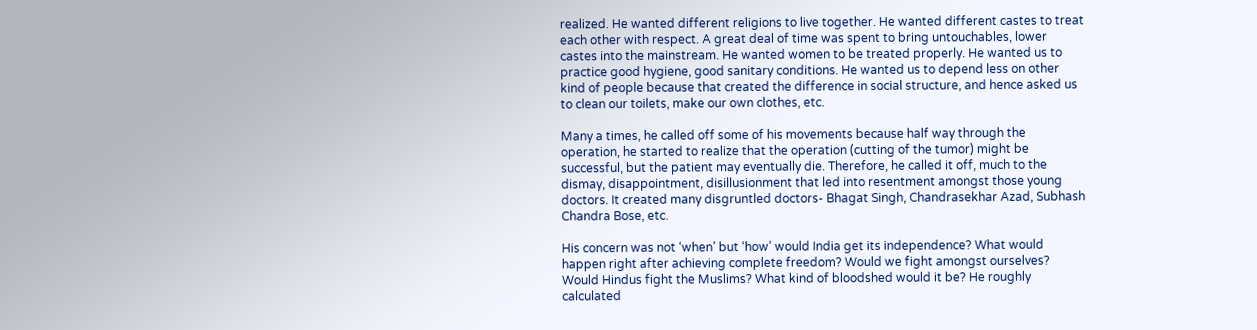realized. He wanted different religions to live together. He wanted different castes to treat each other with respect. A great deal of time was spent to bring untouchables, lower castes into the mainstream. He wanted women to be treated properly. He wanted us to practice good hygiene, good sanitary conditions. He wanted us to depend less on other kind of people because that created the difference in social structure, and hence asked us to clean our toilets, make our own clothes, etc.

Many a times, he called off some of his movements because half way through the operation, he started to realize that the operation (cutting of the tumor) might be successful, but the patient may eventually die. Therefore, he called it off, much to the dismay, disappointment, disillusionment that led into resentment amongst those young doctors. It created many disgruntled doctors- Bhagat Singh, Chandrasekhar Azad, Subhash Chandra Bose, etc.

His concern was not ‘when’ but ‘how’ would India get its independence? What would happen right after achieving complete freedom? Would we fight amongst ourselves? Would Hindus fight the Muslims? What kind of bloodshed would it be? He roughly calculated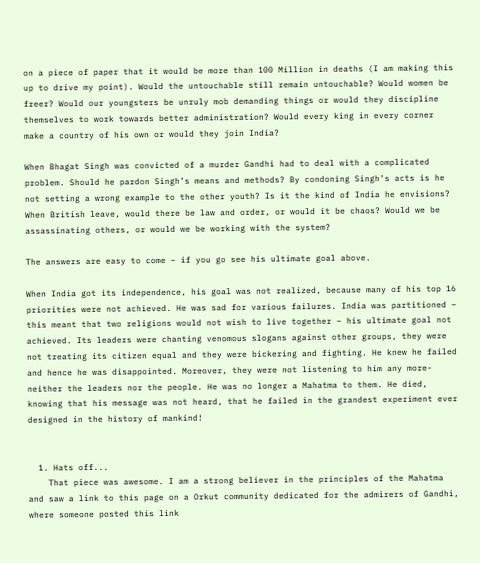on a piece of paper that it would be more than 100 Million in deaths (I am making this up to drive my point). Would the untouchable still remain untouchable? Would women be freer? Would our youngsters be unruly mob demanding things or would they discipline themselves to work towards better administration? Would every king in every corner make a country of his own or would they join India?

When Bhagat Singh was convicted of a murder Gandhi had to deal with a complicated problem. Should he pardon Singh’s means and methods? By condoning Singh’s acts is he not setting a wrong example to the other youth? Is it the kind of India he envisions? When British leave, would there be law and order, or would it be chaos? Would we be assassinating others, or would we be working with the system?

The answers are easy to come – if you go see his ultimate goal above.

When India got its independence, his goal was not realized, because many of his top 16 priorities were not achieved. He was sad for various failures. India was partitioned – this meant that two religions would not wish to live together – his ultimate goal not achieved. Its leaders were chanting venomous slogans against other groups, they were not treating its citizen equal and they were bickering and fighting. He knew he failed and hence he was disappointed. Moreover, they were not listening to him any more- neither the leaders nor the people. He was no longer a Mahatma to them. He died, knowing that his message was not heard, that he failed in the grandest experiment ever designed in the history of mankind!


  1. Hats off...
    That piece was awesome. I am a strong believer in the principles of the Mahatma and saw a link to this page on a Orkut community dedicated for the admirers of Gandhi, where someone posted this link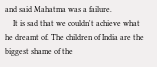and said Mahatma was a failure.
    It is sad that we couldn't achieve what he dreamt of. The children of India are the biggest shame of the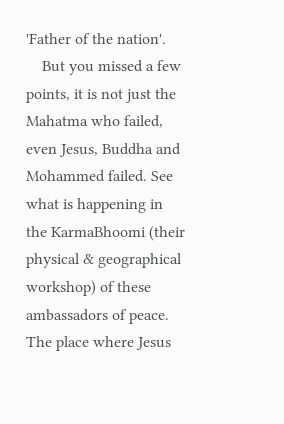'Father of the nation'.
    But you missed a few points, it is not just the Mahatma who failed, even Jesus, Buddha and Mohammed failed. See what is happening in the KarmaBhoomi (their physical & geographical workshop) of these ambassadors of peace. The place where Jesus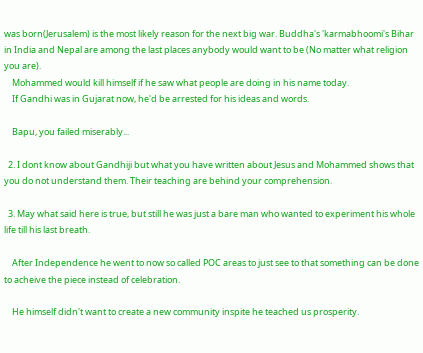was born(Jerusalem) is the most likely reason for the next big war. Buddha's 'karmabhoomi's Bihar in India and Nepal are among the last places anybody would want to be (No matter what religion you are).
    Mohammed would kill himself if he saw what people are doing in his name today.
    If Gandhi was in Gujarat now, he'd be arrested for his ideas and words.

    Bapu, you failed miserably...

  2. I dont know about Gandhiji but what you have written about Jesus and Mohammed shows that you do not understand them. Their teaching are behind your comprehension.

  3. May what said here is true, but still he was just a bare man who wanted to experiment his whole life till his last breath.

    After Independence he went to now so called POC areas to just see to that something can be done to acheive the piece instead of celebration.

    He himself didn't want to create a new community inspite he teached us prosperity.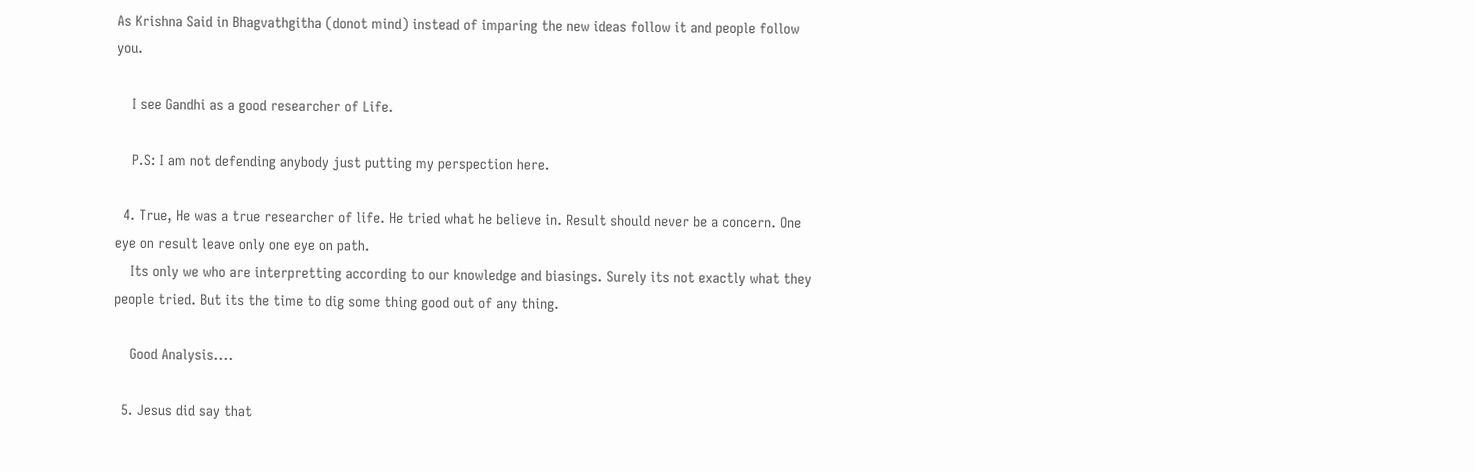As Krishna Said in Bhagvathgitha (donot mind) instead of imparing the new ideas follow it and people follow you.

    I see Gandhi as a good researcher of Life.

    P.S: I am not defending anybody just putting my perspection here.

  4. True, He was a true researcher of life. He tried what he believe in. Result should never be a concern. One eye on result leave only one eye on path.
    Its only we who are interpretting according to our knowledge and biasings. Surely its not exactly what they people tried. But its the time to dig some thing good out of any thing.

    Good Analysis....

  5. Jesus did say that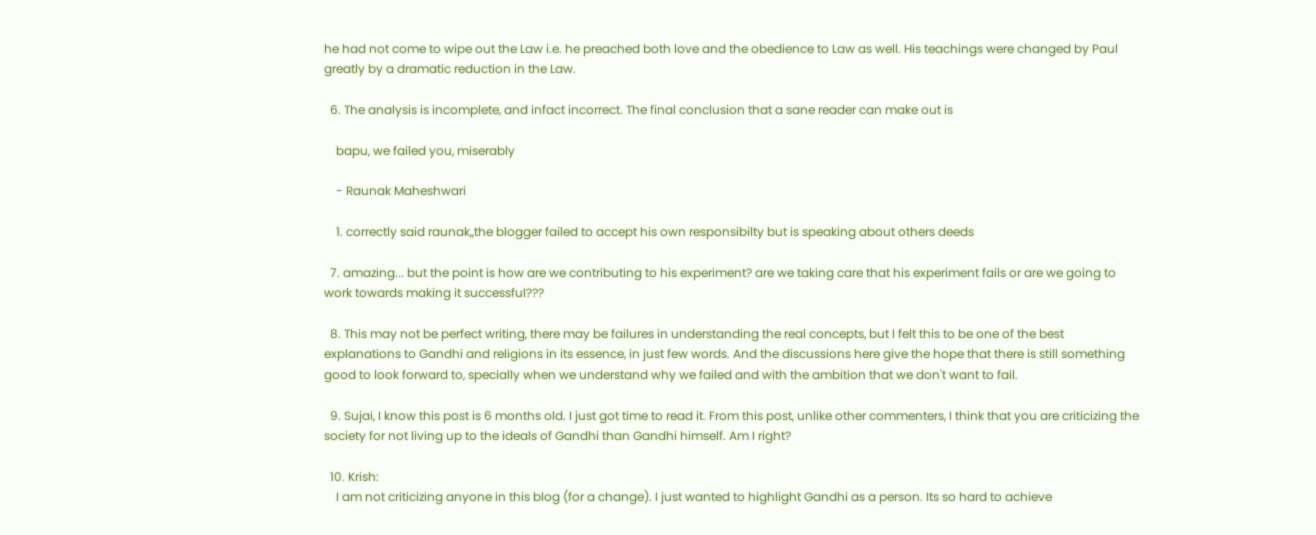he had not come to wipe out the Law i.e. he preached both love and the obedience to Law as well. His teachings were changed by Paul greatly by a dramatic reduction in the Law.

  6. The analysis is incomplete, and infact incorrect. The final conclusion that a sane reader can make out is

    bapu, we failed you, miserably

    - Raunak Maheshwari

    1. correctly said raunak,,the blogger failed to accept his own responsibilty but is speaking about others deeds

  7. amazing... but the point is how are we contributing to his experiment? are we taking care that his experiment fails or are we going to work towards making it successful???

  8. This may not be perfect writing, there may be failures in understanding the real concepts, but I felt this to be one of the best explanations to Gandhi and religions in its essence, in just few words. And the discussions here give the hope that there is still something good to look forward to, specially when we understand why we failed and with the ambition that we don't want to fail.

  9. Sujai, I know this post is 6 months old. I just got time to read it. From this post, unlike other commenters, I think that you are criticizing the society for not living up to the ideals of Gandhi than Gandhi himself. Am I right?

  10. Krish:
    I am not criticizing anyone in this blog (for a change). I just wanted to highlight Gandhi as a person. Its so hard to achieve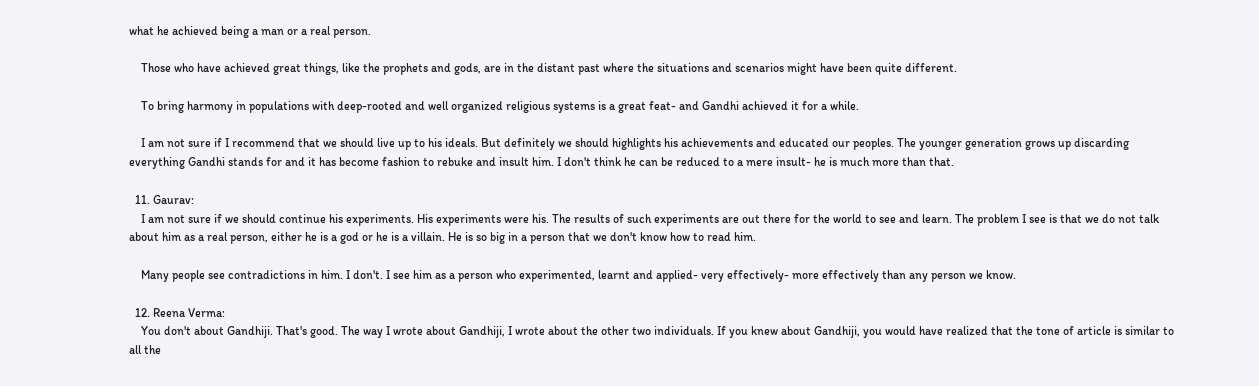what he achieved being a man or a real person.

    Those who have achieved great things, like the prophets and gods, are in the distant past where the situations and scenarios might have been quite different.

    To bring harmony in populations with deep-rooted and well organized religious systems is a great feat- and Gandhi achieved it for a while.

    I am not sure if I recommend that we should live up to his ideals. But definitely we should highlights his achievements and educated our peoples. The younger generation grows up discarding everything Gandhi stands for and it has become fashion to rebuke and insult him. I don't think he can be reduced to a mere insult- he is much more than that.

  11. Gaurav:
    I am not sure if we should continue his experiments. His experiments were his. The results of such experiments are out there for the world to see and learn. The problem I see is that we do not talk about him as a real person, either he is a god or he is a villain. He is so big in a person that we don't know how to read him.

    Many people see contradictions in him. I don't. I see him as a person who experimented, learnt and applied- very effectively- more effectively than any person we know.

  12. Reena Verma:
    You don't about Gandhiji. That's good. The way I wrote about Gandhiji, I wrote about the other two individuals. If you knew about Gandhiji, you would have realized that the tone of article is similar to all the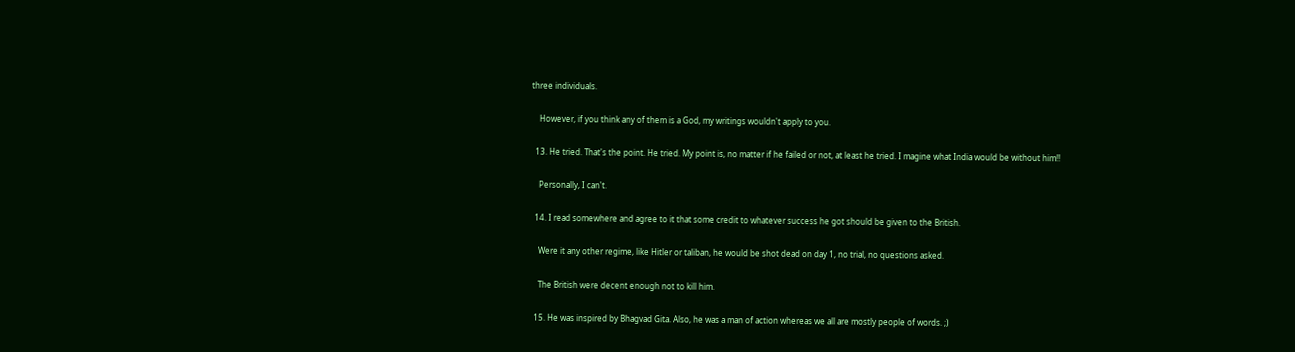three individuals.

    However, if you think any of them is a God, my writings wouldn't apply to you.

  13. He tried. That's the point. He tried. My point is, no matter if he failed or not, at least he tried. I magine what India would be without him!!

    Personally, I can't.

  14. I read somewhere and agree to it that some credit to whatever success he got should be given to the British.

    Were it any other regime, like Hitler or taliban, he would be shot dead on day 1, no trial, no questions asked.

    The British were decent enough not to kill him.

  15. He was inspired by Bhagvad Gita. Also, he was a man of action whereas we all are mostly people of words. ;)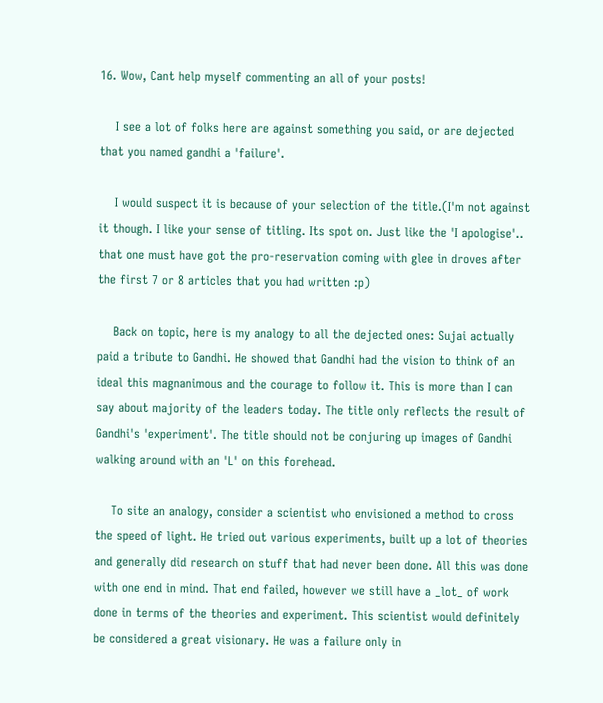16. Wow, Cant help myself commenting an all of your posts!

    I see a lot of folks here are against something you said, or are dejected that you named gandhi a 'failure'.

    I would suspect it is because of your selection of the title.(I'm not against it though. I like your sense of titling. Its spot on. Just like the 'I apologise'.. that one must have got the pro-reservation coming with glee in droves after the first 7 or 8 articles that you had written :p)

    Back on topic, here is my analogy to all the dejected ones: Sujai actually paid a tribute to Gandhi. He showed that Gandhi had the vision to think of an ideal this magnanimous and the courage to follow it. This is more than I can say about majority of the leaders today. The title only reflects the result of Gandhi's 'experiment'. The title should not be conjuring up images of Gandhi walking around with an 'L' on this forehead.

    To site an analogy, consider a scientist who envisioned a method to cross the speed of light. He tried out various experiments, built up a lot of theories and generally did research on stuff that had never been done. All this was done with one end in mind. That end failed, however we still have a _lot_ of work done in terms of the theories and experiment. This scientist would definitely be considered a great visionary. He was a failure only in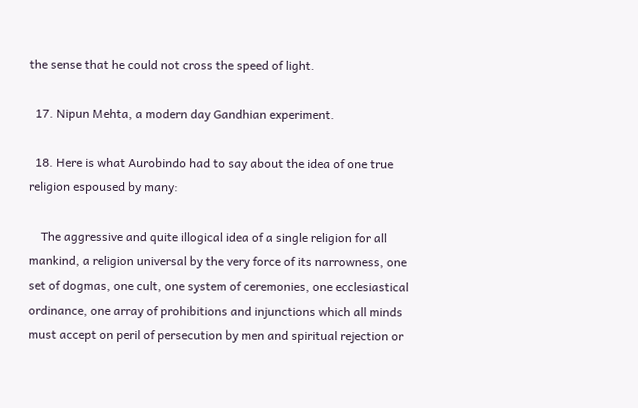the sense that he could not cross the speed of light.

  17. Nipun Mehta, a modern day Gandhian experiment.

  18. Here is what Aurobindo had to say about the idea of one true religion espoused by many:

    The aggressive and quite illogical idea of a single religion for all mankind, a religion universal by the very force of its narrowness, one set of dogmas, one cult, one system of ceremonies, one ecclesiastical ordinance, one array of prohibitions and injunctions which all minds must accept on peril of persecution by men and spiritual rejection or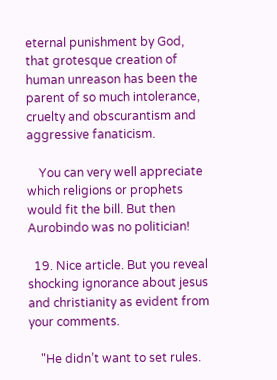eternal punishment by God, that grotesque creation of human unreason has been the parent of so much intolerance, cruelty and obscurantism and aggressive fanaticism.

    You can very well appreciate which religions or prophets would fit the bill. But then Aurobindo was no politician!

  19. Nice article. But you reveal shocking ignorance about jesus and christianity as evident from your comments.

    "He didn’t want to set rules.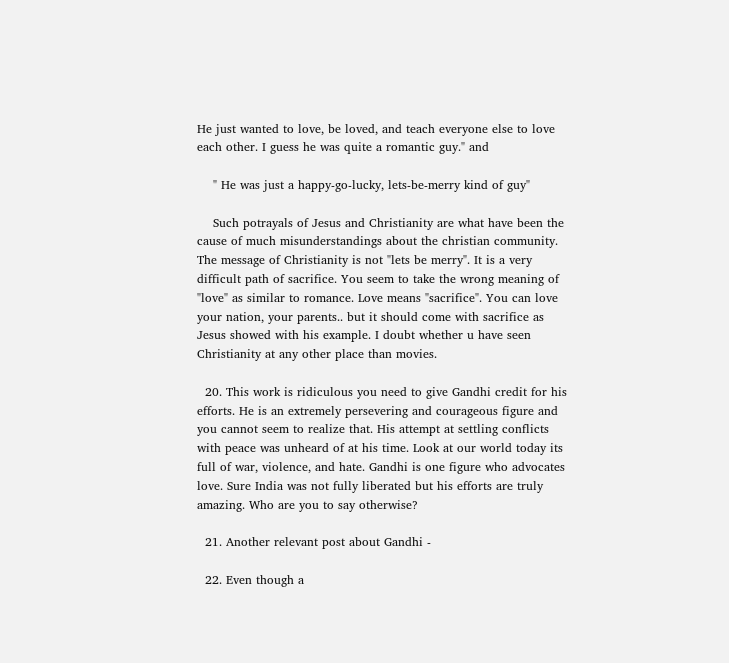He just wanted to love, be loved, and teach everyone else to love each other. I guess he was quite a romantic guy." and

    " He was just a happy-go-lucky, lets-be-merry kind of guy"

    Such potrayals of Jesus and Christianity are what have been the cause of much misunderstandings about the christian community. The message of Christianity is not "lets be merry". It is a very difficult path of sacrifice. You seem to take the wrong meaning of "love" as similar to romance. Love means "sacrifice". You can love your nation, your parents.. but it should come with sacrifice as Jesus showed with his example. I doubt whether u have seen Christianity at any other place than movies.

  20. This work is ridiculous you need to give Gandhi credit for his efforts. He is an extremely persevering and courageous figure and you cannot seem to realize that. His attempt at settling conflicts with peace was unheard of at his time. Look at our world today its full of war, violence, and hate. Gandhi is one figure who advocates love. Sure India was not fully liberated but his efforts are truly amazing. Who are you to say otherwise?

  21. Another relevant post about Gandhi -

  22. Even though a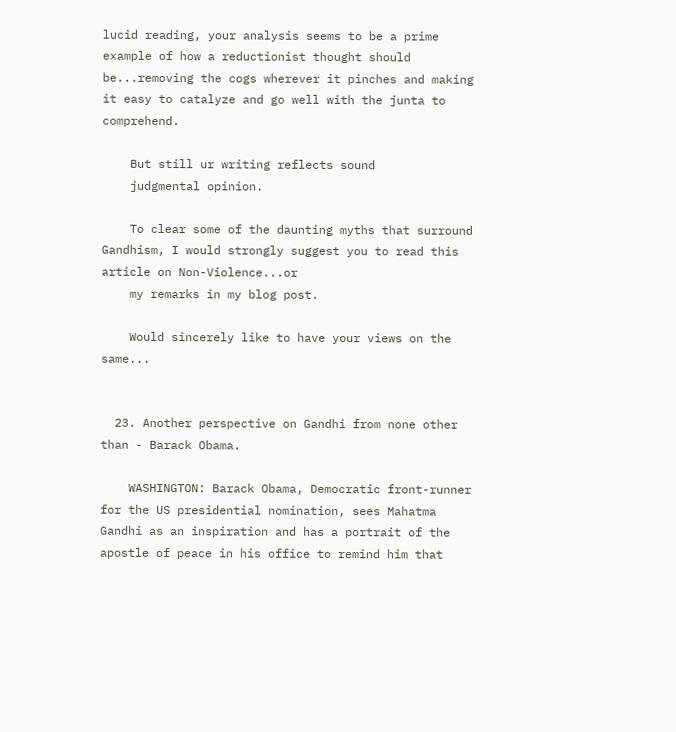lucid reading, your analysis seems to be a prime example of how a reductionist thought should be...removing the cogs wherever it pinches and making it easy to catalyze and go well with the junta to comprehend.

    But still ur writing reflects sound
    judgmental opinion.

    To clear some of the daunting myths that surround Gandhism, I would strongly suggest you to read this article on Non-Violence...or
    my remarks in my blog post.

    Would sincerely like to have your views on the same...


  23. Another perspective on Gandhi from none other than - Barack Obama.

    WASHINGTON: Barack Obama, Democratic front-runner for the US presidential nomination, sees Mahatma Gandhi as an inspiration and has a portrait of the apostle of peace in his office to remind him that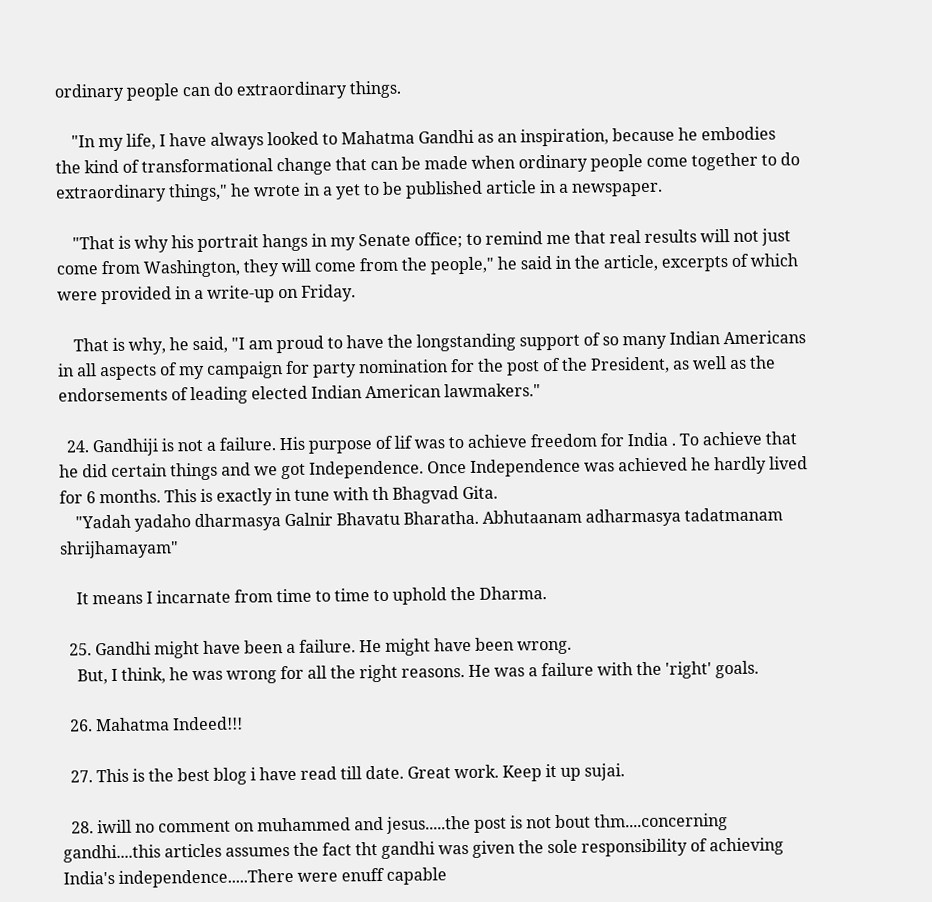ordinary people can do extraordinary things.

    "In my life, I have always looked to Mahatma Gandhi as an inspiration, because he embodies the kind of transformational change that can be made when ordinary people come together to do extraordinary things," he wrote in a yet to be published article in a newspaper.

    "That is why his portrait hangs in my Senate office; to remind me that real results will not just come from Washington, they will come from the people," he said in the article, excerpts of which were provided in a write-up on Friday.

    That is why, he said, "I am proud to have the longstanding support of so many Indian Americans in all aspects of my campaign for party nomination for the post of the President, as well as the endorsements of leading elected Indian American lawmakers."

  24. Gandhiji is not a failure. His purpose of lif was to achieve freedom for India . To achieve that he did certain things and we got Independence. Once Independence was achieved he hardly lived for 6 months. This is exactly in tune with th Bhagvad Gita.
    "Yadah yadaho dharmasya Galnir Bhavatu Bharatha. Abhutaanam adharmasya tadatmanam shrijhamayam"

    It means I incarnate from time to time to uphold the Dharma.

  25. Gandhi might have been a failure. He might have been wrong.
    But, I think, he was wrong for all the right reasons. He was a failure with the 'right' goals.

  26. Mahatma Indeed!!!

  27. This is the best blog i have read till date. Great work. Keep it up sujai.

  28. iwill no comment on muhammed and jesus.....the post is not bout thm....concerning gandhi....this articles assumes the fact tht gandhi was given the sole responsibility of achieving India's independence.....There were enuff capable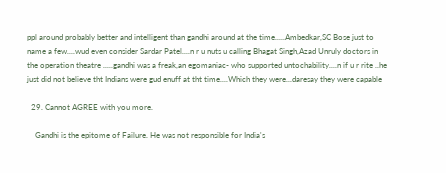ppl around probably better and intelligent than gandhi around at the time.....Ambedkar,SC Bose just to name a few....wud even consider Sardar Patel....n r u nuts u calling Bhagat Singh,Azad Unruly doctors in the operation theatre .....gandhi was a freak,an egomaniac- who supported untochability....n if u r rite ..he just did not believe tht Indians were gud enuff at tht time....Which they were...daresay they were capable

  29. Cannot AGREE with you more.

    Gandhi is the epitome of Failure. He was not responsible for India's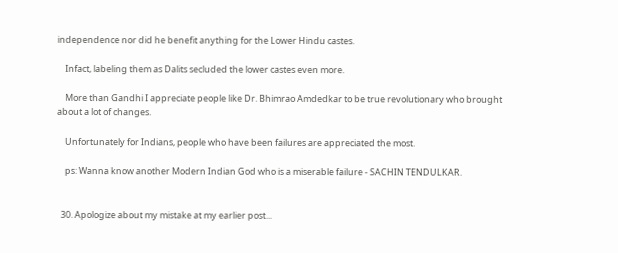independence nor did he benefit anything for the Lower Hindu castes.

    Infact, labeling them as Dalits secluded the lower castes even more.

    More than Gandhi I appreciate people like Dr. Bhimrao Amdedkar to be true revolutionary who brought about a lot of changes.

    Unfortunately for Indians, people who have been failures are appreciated the most.

    ps: Wanna know another Modern Indian God who is a miserable failure - SACHIN TENDULKAR.


  30. Apologize about my mistake at my earlier post...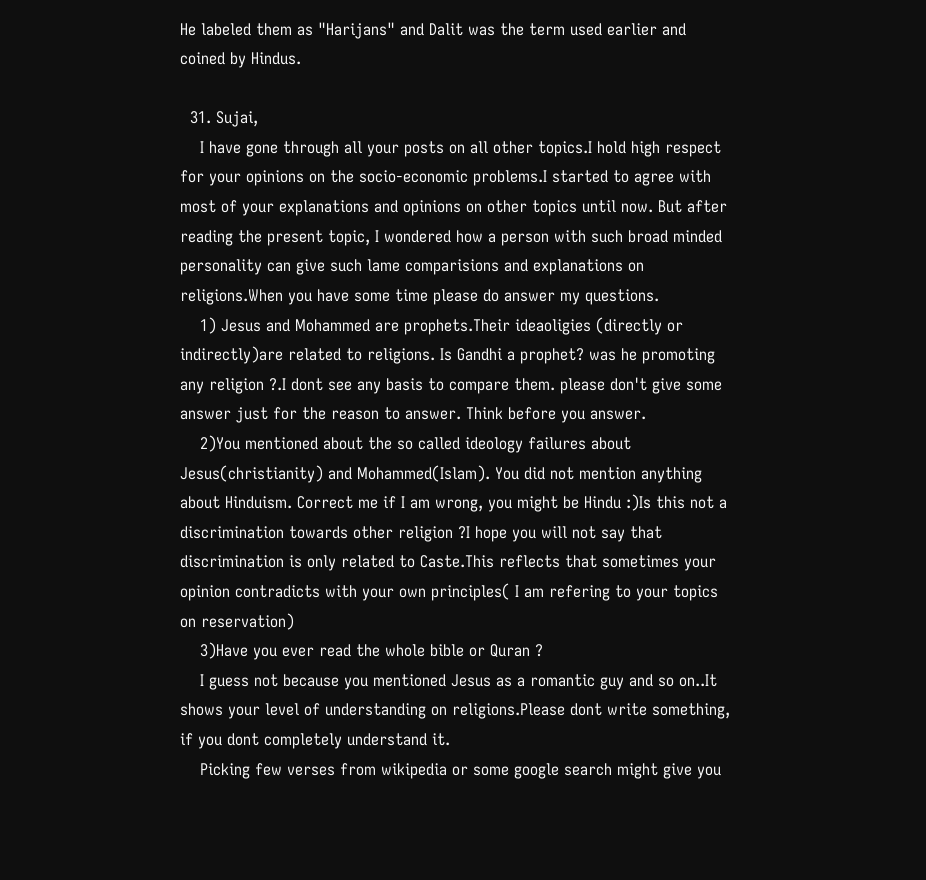He labeled them as "Harijans" and Dalit was the term used earlier and coined by Hindus.

  31. Sujai,
    I have gone through all your posts on all other topics.I hold high respect for your opinions on the socio-economic problems.I started to agree with most of your explanations and opinions on other topics until now. But after reading the present topic, I wondered how a person with such broad minded personality can give such lame comparisions and explanations on religions.When you have some time please do answer my questions.
    1) Jesus and Mohammed are prophets.Their ideaoligies (directly or indirectly)are related to religions. Is Gandhi a prophet? was he promoting any religion ?.I dont see any basis to compare them. please don't give some answer just for the reason to answer. Think before you answer.
    2)You mentioned about the so called ideology failures about Jesus(christianity) and Mohammed(Islam). You did not mention anything about Hinduism. Correct me if I am wrong, you might be Hindu :)Is this not a discrimination towards other religion ?I hope you will not say that discrimination is only related to Caste.This reflects that sometimes your opinion contradicts with your own principles( I am refering to your topics on reservation)
    3)Have you ever read the whole bible or Quran ?
    I guess not because you mentioned Jesus as a romantic guy and so on..It shows your level of understanding on religions.Please dont write something, if you dont completely understand it.
    Picking few verses from wikipedia or some google search might give you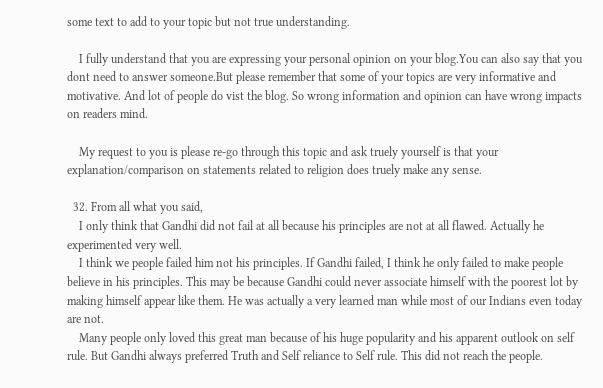some text to add to your topic but not true understanding.

    I fully understand that you are expressing your personal opinion on your blog.You can also say that you dont need to answer someone.But please remember that some of your topics are very informative and motivative. And lot of people do vist the blog. So wrong information and opinion can have wrong impacts on readers mind.

    My request to you is please re-go through this topic and ask truely yourself is that your explanation/comparison on statements related to religion does truely make any sense.

  32. From all what you said,
    I only think that Gandhi did not fail at all because his principles are not at all flawed. Actually he experimented very well.
    I think we people failed him not his principles. If Gandhi failed, I think he only failed to make people believe in his principles. This may be because Gandhi could never associate himself with the poorest lot by making himself appear like them. He was actually a very learned man while most of our Indians even today are not.
    Many people only loved this great man because of his huge popularity and his apparent outlook on self rule. But Gandhi always preferred Truth and Self reliance to Self rule. This did not reach the people.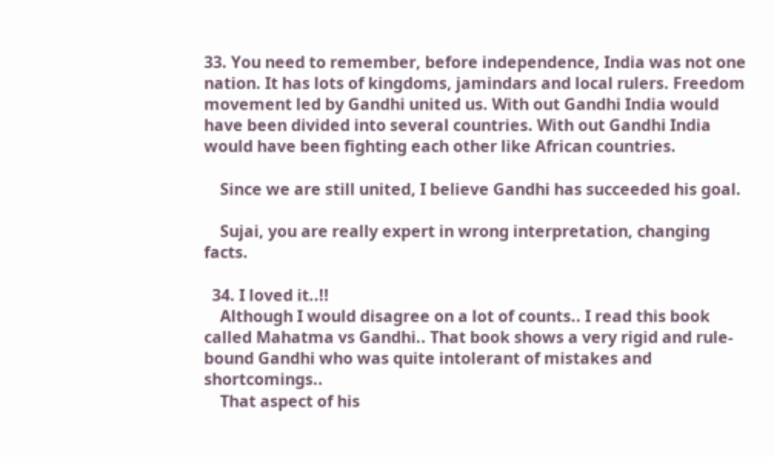33. You need to remember, before independence, India was not one nation. It has lots of kingdoms, jamindars and local rulers. Freedom movement led by Gandhi united us. With out Gandhi India would have been divided into several countries. With out Gandhi India would have been fighting each other like African countries.

    Since we are still united, I believe Gandhi has succeeded his goal.

    Sujai, you are really expert in wrong interpretation, changing facts.

  34. I loved it..!!
    Although I would disagree on a lot of counts.. I read this book called Mahatma vs Gandhi.. That book shows a very rigid and rule-bound Gandhi who was quite intolerant of mistakes and shortcomings..
    That aspect of his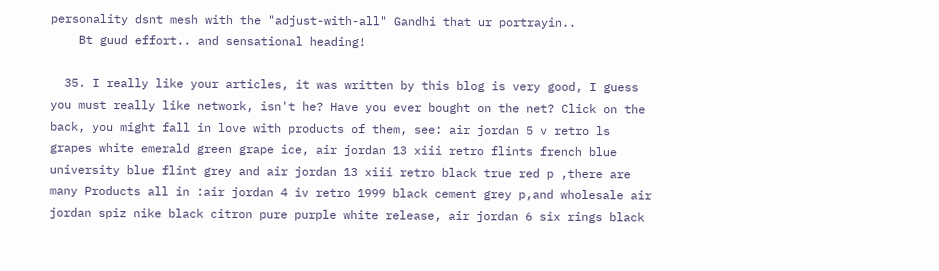personality dsnt mesh with the "adjust-with-all" Gandhi that ur portrayin..
    Bt guud effort.. and sensational heading!

  35. I really like your articles, it was written by this blog is very good, I guess you must really like network, isn't he? Have you ever bought on the net? Click on the back, you might fall in love with products of them, see: air jordan 5 v retro ls grapes white emerald green grape ice, air jordan 13 xiii retro flints french blue university blue flint grey and air jordan 13 xiii retro black true red p ,there are many Products all in :air jordan 4 iv retro 1999 black cement grey p,and wholesale air jordan spiz nike black citron pure purple white release, air jordan 6 six rings black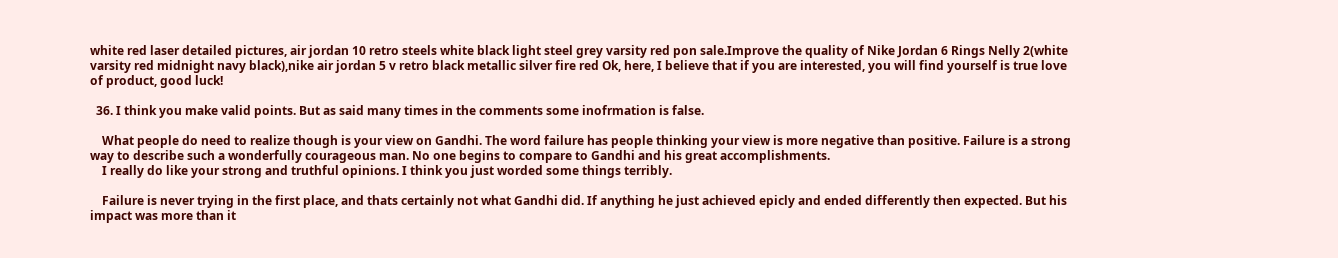white red laser detailed pictures, air jordan 10 retro steels white black light steel grey varsity red pon sale.Improve the quality of Nike Jordan 6 Rings Nelly 2(white varsity red midnight navy black),nike air jordan 5 v retro black metallic silver fire red Ok, here, I believe that if you are interested, you will find yourself is true love of product, good luck!

  36. I think you make valid points. But as said many times in the comments some inofrmation is false.

    What people do need to realize though is your view on Gandhi. The word failure has people thinking your view is more negative than positive. Failure is a strong way to describe such a wonderfully courageous man. No one begins to compare to Gandhi and his great accomplishments.
    I really do like your strong and truthful opinions. I think you just worded some things terribly.

    Failure is never trying in the first place, and thats certainly not what Gandhi did. If anything he just achieved epicly and ended differently then expected. But his impact was more than it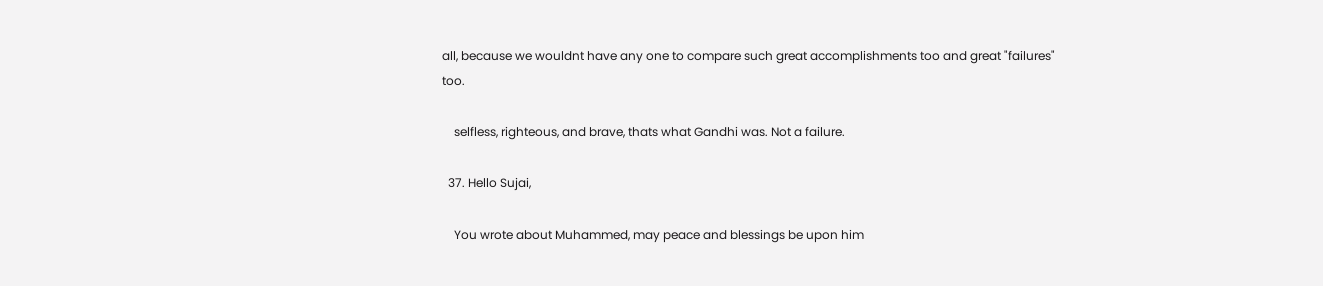all, because we wouldnt have any one to compare such great accomplishments too and great "failures" too.

    selfless, righteous, and brave, thats what Gandhi was. Not a failure.

  37. Hello Sujai,

    You wrote about Muhammed, may peace and blessings be upon him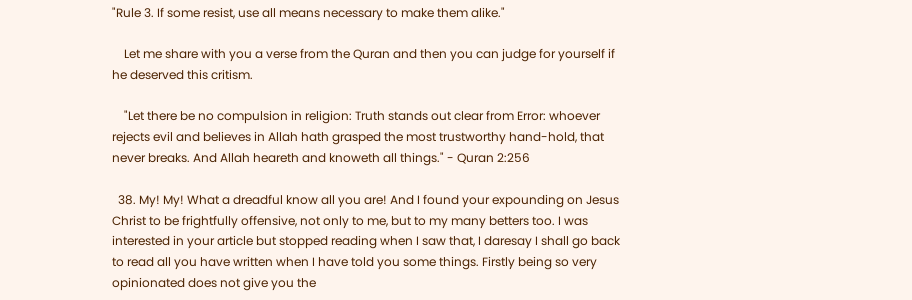"Rule 3. If some resist, use all means necessary to make them alike."

    Let me share with you a verse from the Quran and then you can judge for yourself if he deserved this critism.

    "Let there be no compulsion in religion: Truth stands out clear from Error: whoever rejects evil and believes in Allah hath grasped the most trustworthy hand-hold, that never breaks. And Allah heareth and knoweth all things." - Quran 2:256

  38. My! My! What a dreadful know all you are! And I found your expounding on Jesus Christ to be frightfully offensive, not only to me, but to my many betters too. I was interested in your article but stopped reading when I saw that, I daresay I shall go back to read all you have written when I have told you some things. Firstly being so very opinionated does not give you the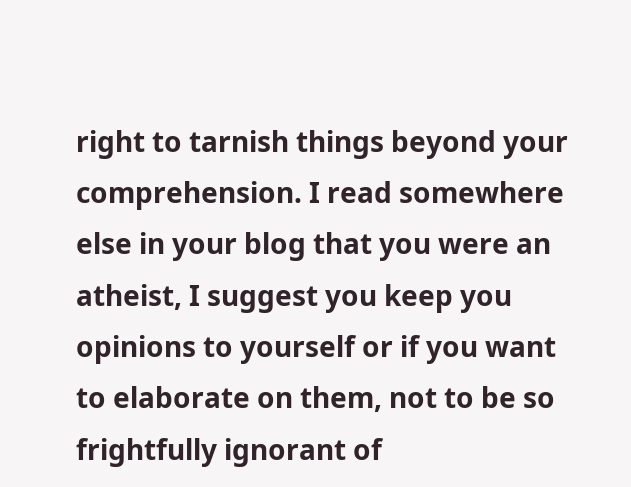right to tarnish things beyond your comprehension. I read somewhere else in your blog that you were an atheist, I suggest you keep you opinions to yourself or if you want to elaborate on them, not to be so frightfully ignorant of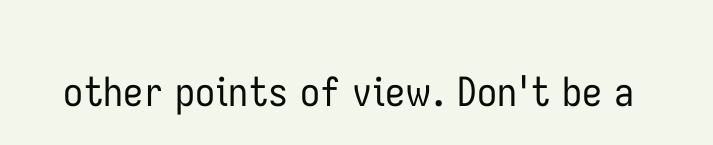other points of view. Don't be a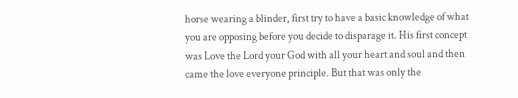horse wearing a blinder, first try to have a basic knowledge of what you are opposing before you decide to disparage it. His first concept was Love the Lord your God with all your heart and soul and then came the love everyone principle. But that was only the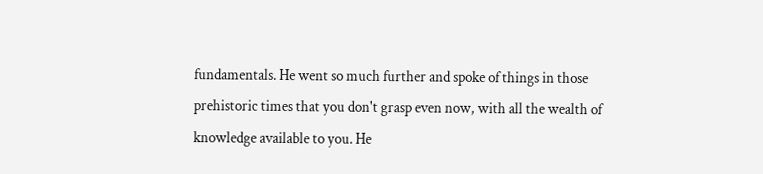fundamentals. He went so much further and spoke of things in those prehistoric times that you don't grasp even now, with all the wealth of knowledge available to you. He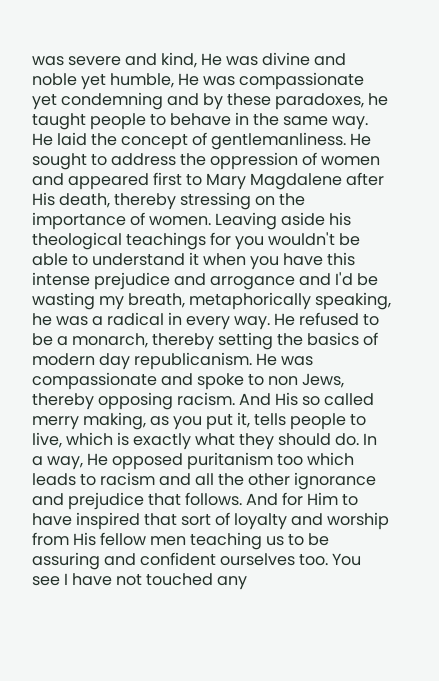was severe and kind, He was divine and noble yet humble, He was compassionate yet condemning and by these paradoxes, he taught people to behave in the same way. He laid the concept of gentlemanliness. He sought to address the oppression of women and appeared first to Mary Magdalene after His death, thereby stressing on the importance of women. Leaving aside his theological teachings for you wouldn't be able to understand it when you have this intense prejudice and arrogance and I'd be wasting my breath, metaphorically speaking, he was a radical in every way. He refused to be a monarch, thereby setting the basics of modern day republicanism. He was compassionate and spoke to non Jews, thereby opposing racism. And His so called merry making, as you put it, tells people to live, which is exactly what they should do. In a way, He opposed puritanism too which leads to racism and all the other ignorance and prejudice that follows. And for Him to have inspired that sort of loyalty and worship from His fellow men teaching us to be assuring and confident ourselves too. You see I have not touched any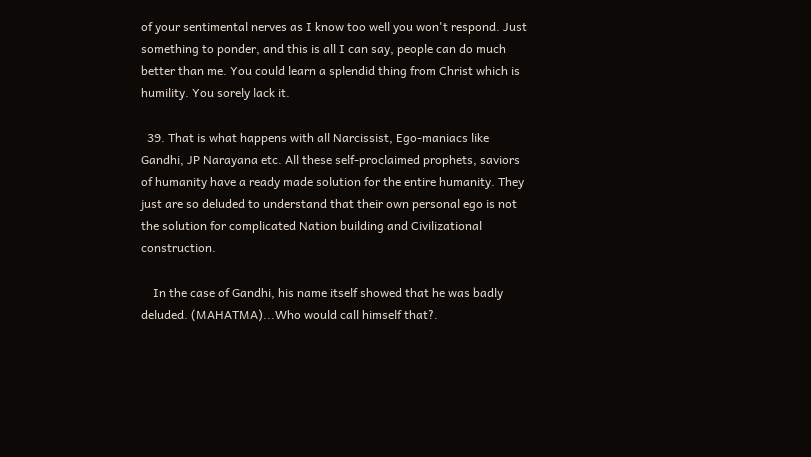of your sentimental nerves as I know too well you won't respond. Just something to ponder, and this is all I can say, people can do much better than me. You could learn a splendid thing from Christ which is humility. You sorely lack it.

  39. That is what happens with all Narcissist, Ego-maniacs like Gandhi, JP Narayana etc. All these self-proclaimed prophets, saviors of humanity have a ready made solution for the entire humanity. They just are so deluded to understand that their own personal ego is not the solution for complicated Nation building and Civilizational construction.

    In the case of Gandhi, his name itself showed that he was badly deluded. (MAHATMA)...Who would call himself that?.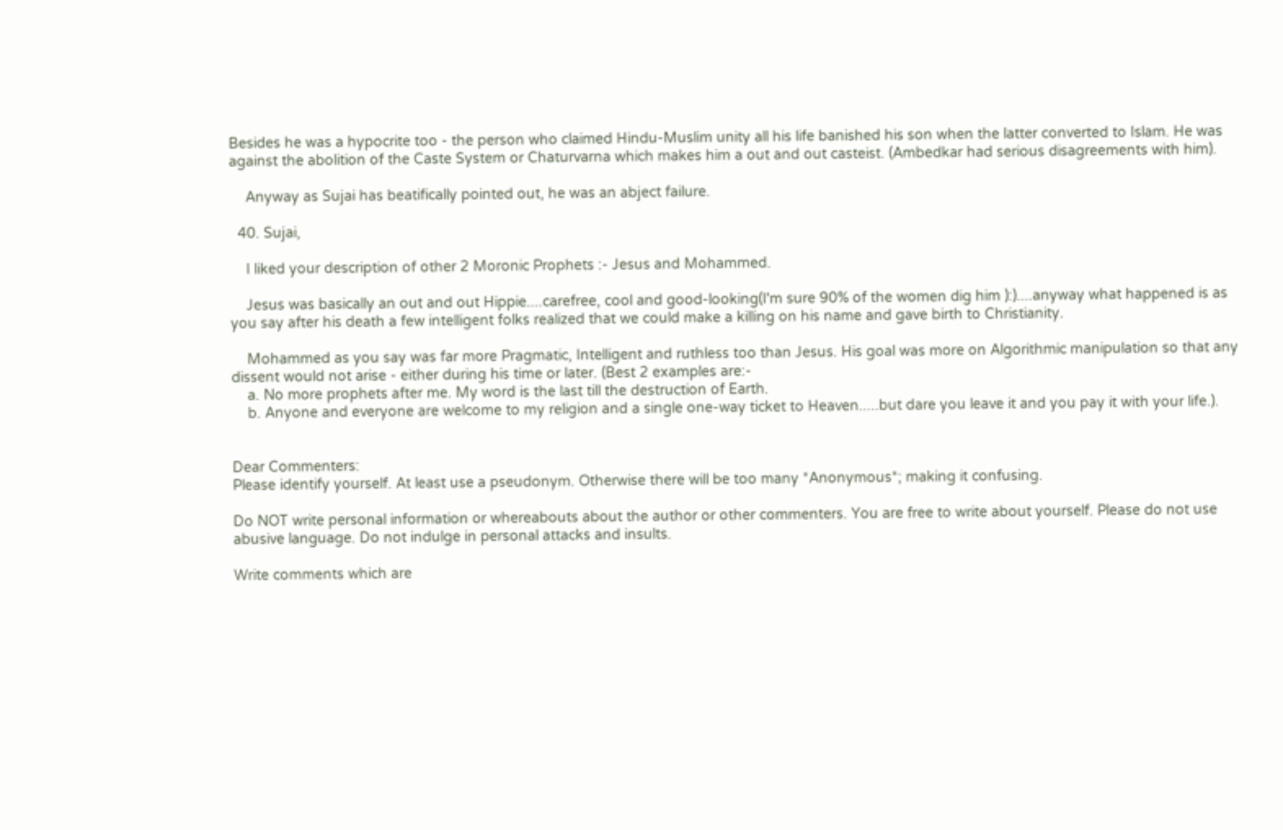Besides he was a hypocrite too - the person who claimed Hindu-Muslim unity all his life banished his son when the latter converted to Islam. He was against the abolition of the Caste System or Chaturvarna which makes him a out and out casteist. (Ambedkar had serious disagreements with him).

    Anyway as Sujai has beatifically pointed out, he was an abject failure.

  40. Sujai,

    I liked your description of other 2 Moronic Prophets :- Jesus and Mohammed.

    Jesus was basically an out and out Hippie....carefree, cool and good-looking(I'm sure 90% of the women dig him ):)....anyway what happened is as you say after his death a few intelligent folks realized that we could make a killing on his name and gave birth to Christianity.

    Mohammed as you say was far more Pragmatic, Intelligent and ruthless too than Jesus. His goal was more on Algorithmic manipulation so that any dissent would not arise - either during his time or later. (Best 2 examples are:-
    a. No more prophets after me. My word is the last till the destruction of Earth.
    b. Anyone and everyone are welcome to my religion and a single one-way ticket to Heaven.....but dare you leave it and you pay it with your life.).


Dear Commenters:
Please identify yourself. At least use a pseudonym. Otherwise there will be too many *Anonymous*; making it confusing.

Do NOT write personal information or whereabouts about the author or other commenters. You are free to write about yourself. Please do not use abusive language. Do not indulge in personal attacks and insults.

Write comments which are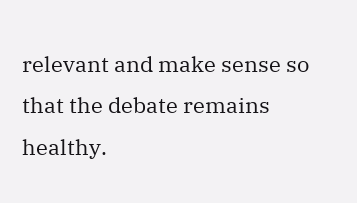relevant and make sense so that the debate remains healthy.